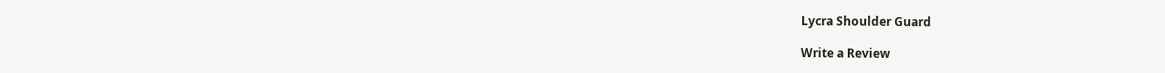Lycra Shoulder Guard

Write a Review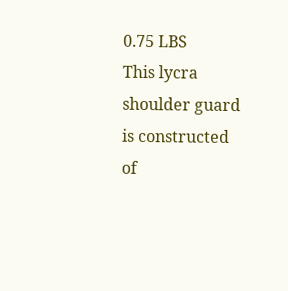0.75 LBS
This lycra shoulder guard is constructed of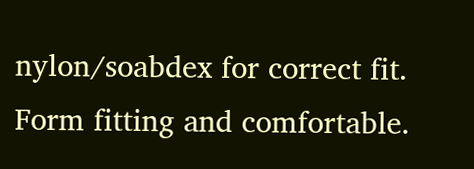nylon/soabdex for correct fit. Form fitting and comfortable.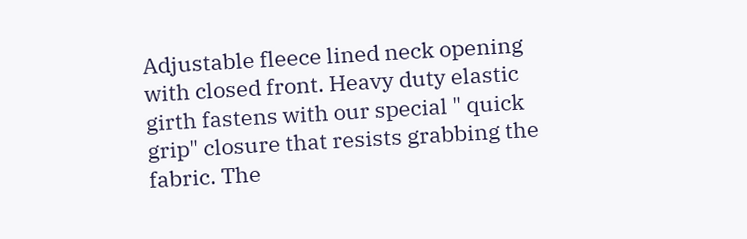Adjustable fleece lined neck opening with closed front. Heavy duty elastic girth fastens with our special " quick grip" closure that resists grabbing the fabric. The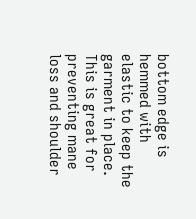bottom edge is hemmed with elastic to keep the garment in place.  This is great for preventing mane loss and shoulder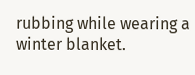rubbing while wearing a winter blanket.